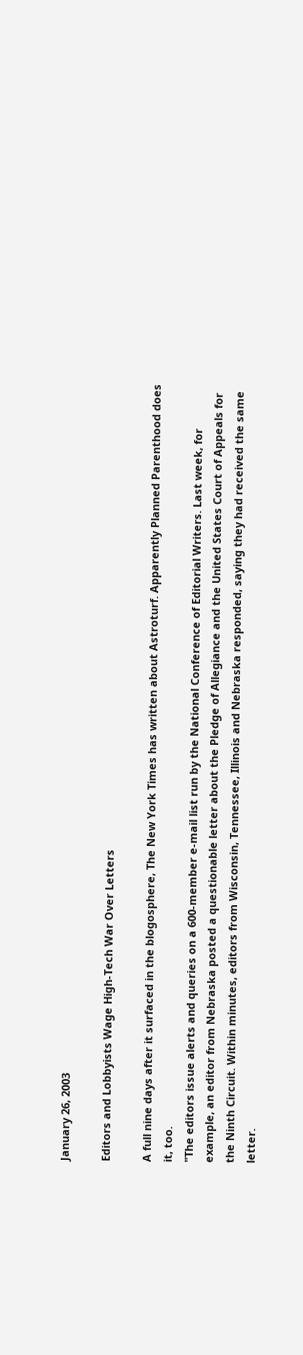January 26, 2003

Editors and Lobbyists Wage High-Tech War Over Letters

A full nine days after it surfaced in the blogosphere, The New York Times has written about Astroturf. Apparently Planned Parenthood does it, too.
"The editors issue alerts and queries on a 600-member e-mail list run by the National Conference of Editorial Writers. Last week, for example, an editor from Nebraska posted a questionable letter about the Pledge of Allegiance and the United States Court of Appeals for the Ninth Circuit. Within minutes, editors from Wisconsin, Tennessee, Illinois and Nebraska responded, saying they had received the same letter.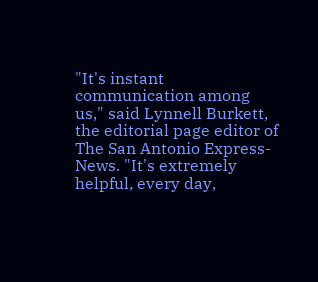"It's instant communication among us," said Lynnell Burkett, the editorial page editor of The San Antonio Express-News. "It's extremely helpful, every day,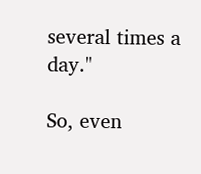several times a day."

So, even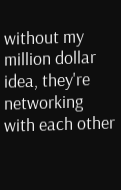without my million dollar idea, they're networking with each other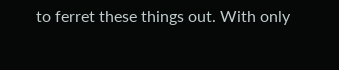to ferret these things out. With only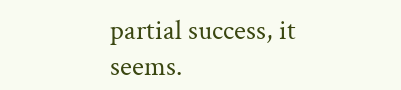partial success, it seems.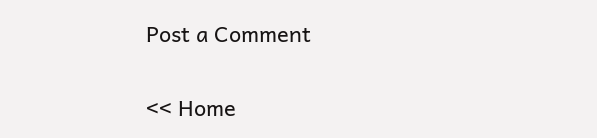Post a Comment

<< Home